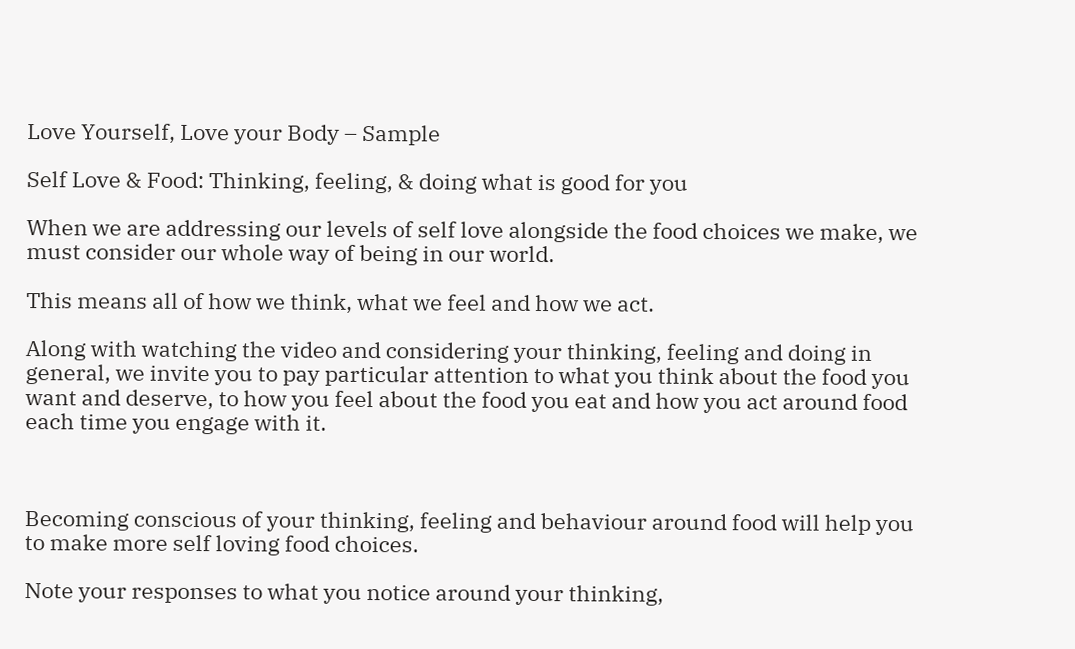Love Yourself, Love your Body – Sample

Self Love & Food: Thinking, feeling, & doing what is good for you

When we are addressing our levels of self love alongside the food choices we make, we must consider our whole way of being in our world.

This means all of how we think, what we feel and how we act.

Along with watching the video and considering your thinking, feeling and doing in general, we invite you to pay particular attention to what you think about the food you want and deserve, to how you feel about the food you eat and how you act around food each time you engage with it.



Becoming conscious of your thinking, feeling and behaviour around food will help you to make more self loving food choices.

Note your responses to what you notice around your thinking,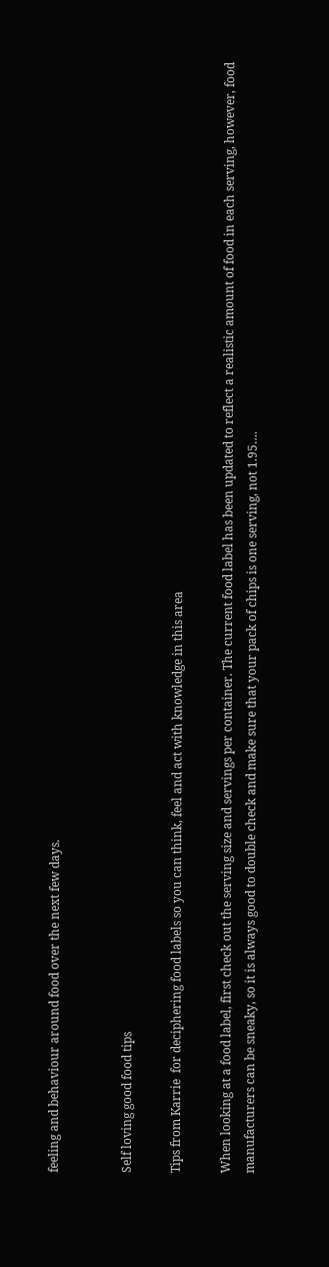feeling and behaviour around food over the next few days.


Self loving good food tips

Tips from Karrie  for deciphering food labels so you can think, feel and act with knowledge in this area

When looking at a food label, first check out the serving size and servings per container. The current food label has been updated to reflect a realistic amount of food in each serving, however, food manufacturers can be sneaky, so it is always good to double check and make sure that your pack of chips is one serving, not 1.95….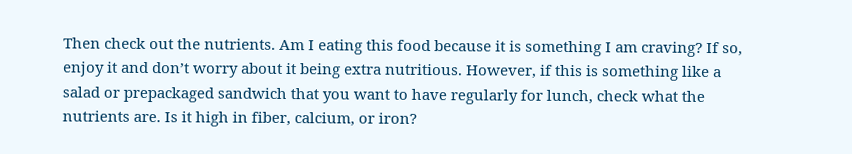Then check out the nutrients. Am I eating this food because it is something I am craving? If so, enjoy it and don’t worry about it being extra nutritious. However, if this is something like a salad or prepackaged sandwich that you want to have regularly for lunch, check what the nutrients are. Is it high in fiber, calcium, or iron?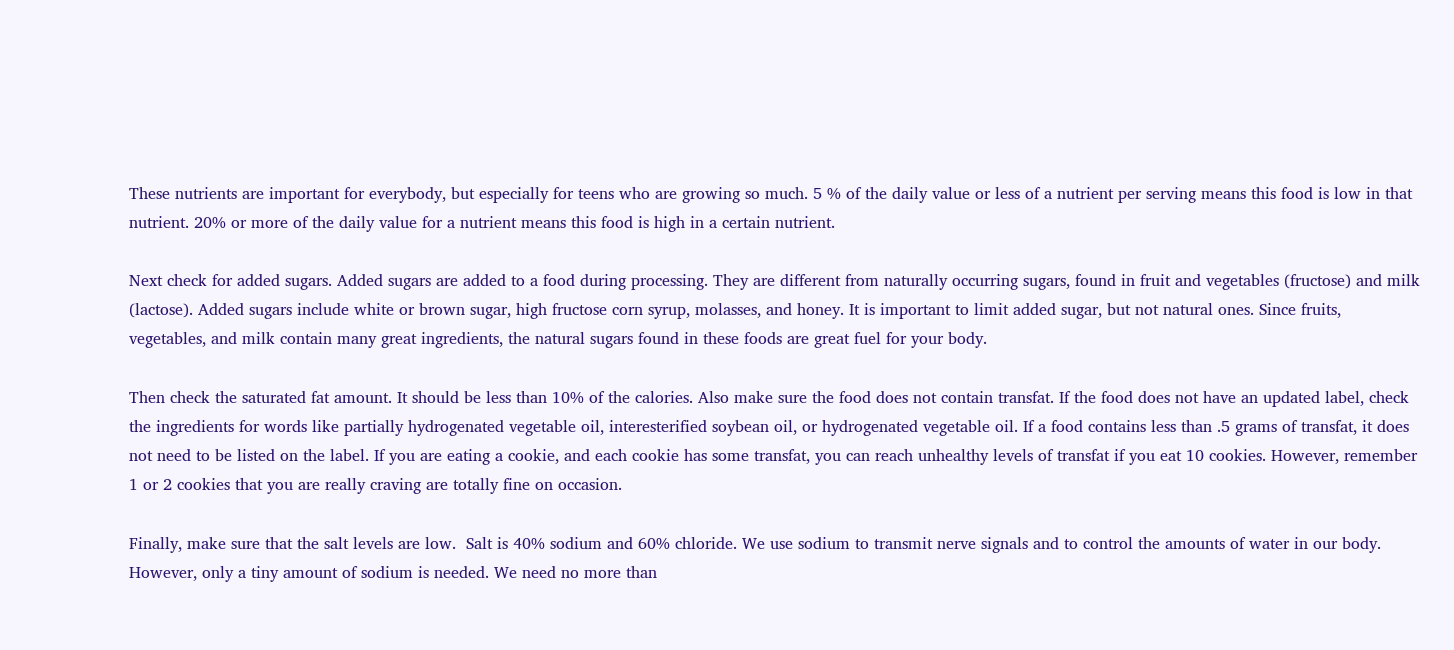These nutrients are important for everybody, but especially for teens who are growing so much. 5 % of the daily value or less of a nutrient per serving means this food is low in that nutrient. 20% or more of the daily value for a nutrient means this food is high in a certain nutrient.

Next check for added sugars. Added sugars are added to a food during processing. They are different from naturally occurring sugars, found in fruit and vegetables (fructose) and milk (lactose). Added sugars include white or brown sugar, high fructose corn syrup, molasses, and honey. It is important to limit added sugar, but not natural ones. Since fruits, vegetables, and milk contain many great ingredients, the natural sugars found in these foods are great fuel for your body.

Then check the saturated fat amount. It should be less than 10% of the calories. Also make sure the food does not contain transfat. If the food does not have an updated label, check the ingredients for words like partially hydrogenated vegetable oil, interesterified soybean oil, or hydrogenated vegetable oil. If a food contains less than .5 grams of transfat, it does not need to be listed on the label. If you are eating a cookie, and each cookie has some transfat, you can reach unhealthy levels of transfat if you eat 10 cookies. However, remember 1 or 2 cookies that you are really craving are totally fine on occasion.

Finally, make sure that the salt levels are low.  Salt is 40% sodium and 60% chloride. We use sodium to transmit nerve signals and to control the amounts of water in our body.  However, only a tiny amount of sodium is needed. We need no more than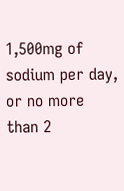1,500mg of sodium per day, or no more than 2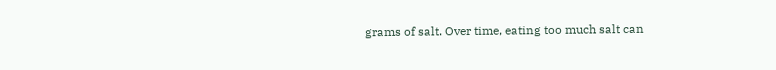grams of salt. Over time, eating too much salt can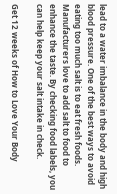lead to a water imbalance in the body and high blood pressure. One of the best ways to avoid eating too much salt is to eat fresh foods. Manufacturers love to add salt to food to enhance the taste. By checking food labels, you can help keep your salt intake in check.

Get 12 weeks of How to Love Your Body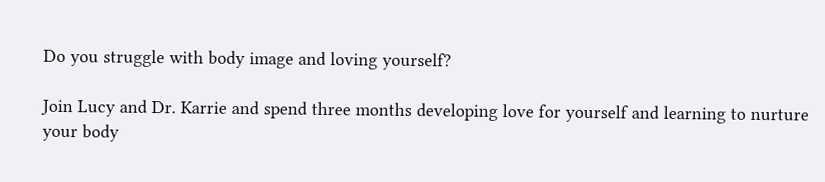Do you struggle with body image and loving yourself?

Join Lucy and Dr. Karrie and spend three months developing love for yourself and learning to nurture your body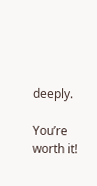deeply.

You’re worth it!